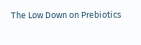The Low Down on Prebiotics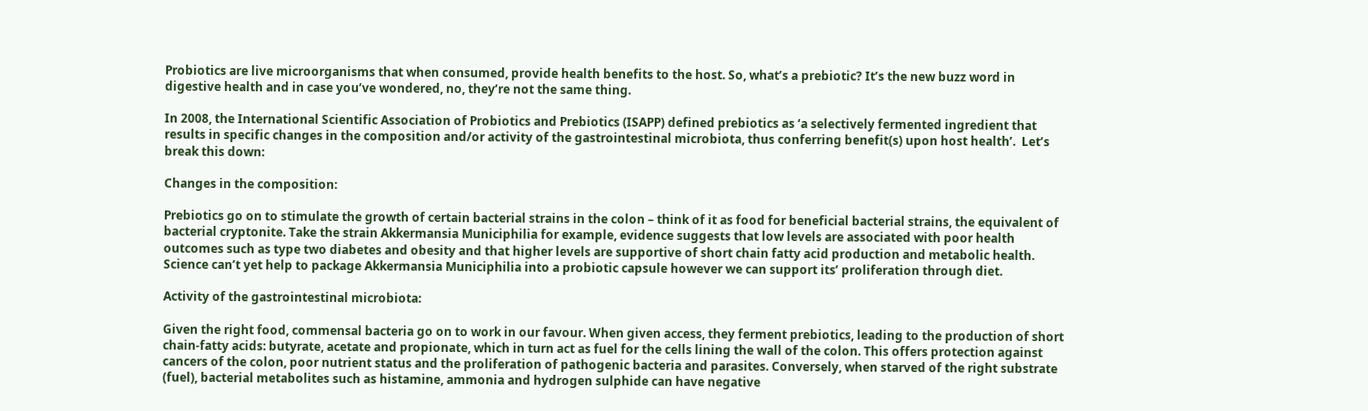Probiotics are live microorganisms that when consumed, provide health benefits to the host. So, what’s a prebiotic? It’s the new buzz word in digestive health and in case you’ve wondered, no, they’re not the same thing.

In 2008, the International Scientific Association of Probiotics and Prebiotics (ISAPP) defined prebiotics as ‘a selectively fermented ingredient that results in specific changes in the composition and/or activity of the gastrointestinal microbiota, thus conferring benefit(s) upon host health’.  Let’s break this down:

Changes in the composition:

Prebiotics go on to stimulate the growth of certain bacterial strains in the colon – think of it as food for beneficial bacterial strains, the equivalent of bacterial cryptonite. Take the strain Akkermansia Municiphilia for example, evidence suggests that low levels are associated with poor health outcomes such as type two diabetes and obesity and that higher levels are supportive of short chain fatty acid production and metabolic health. Science can’t yet help to package Akkermansia Municiphilia into a probiotic capsule however we can support its’ proliferation through diet.

Activity of the gastrointestinal microbiota:

Given the right food, commensal bacteria go on to work in our favour. When given access, they ferment prebiotics, leading to the production of short chain-fatty acids: butyrate, acetate and propionate, which in turn act as fuel for the cells lining the wall of the colon. This offers protection against cancers of the colon, poor nutrient status and the proliferation of pathogenic bacteria and parasites. Conversely, when starved of the right substrate (fuel), bacterial metabolites such as histamine, ammonia and hydrogen sulphide can have negative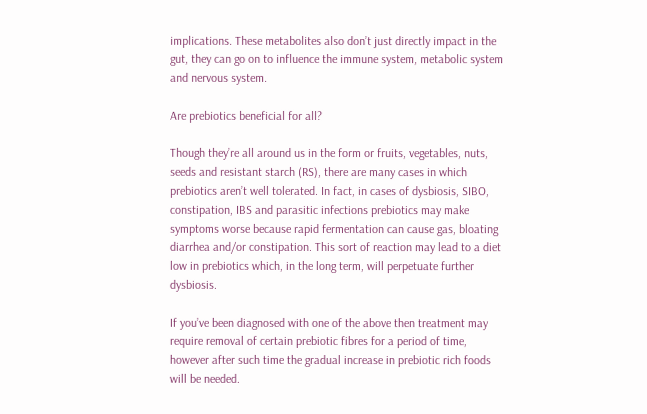implications. These metabolites also don’t just directly impact in the gut, they can go on to influence the immune system, metabolic system and nervous system.

Are prebiotics beneficial for all?

Though they’re all around us in the form or fruits, vegetables, nuts, seeds and resistant starch (RS), there are many cases in which prebiotics aren’t well tolerated. In fact, in cases of dysbiosis, SIBO, constipation, IBS and parasitic infections prebiotics may make symptoms worse because rapid fermentation can cause gas, bloating diarrhea and/or constipation. This sort of reaction may lead to a diet low in prebiotics which, in the long term, will perpetuate further dysbiosis.

If you’ve been diagnosed with one of the above then treatment may require removal of certain prebiotic fibres for a period of time, however after such time the gradual increase in prebiotic rich foods will be needed.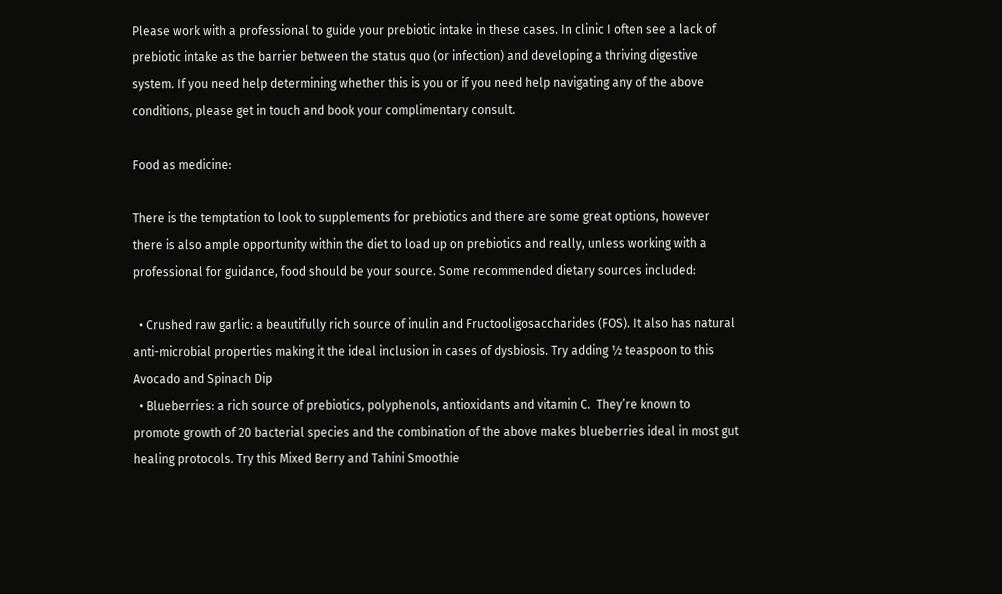Please work with a professional to guide your prebiotic intake in these cases. In clinic I often see a lack of prebiotic intake as the barrier between the status quo (or infection) and developing a thriving digestive system. If you need help determining whether this is you or if you need help navigating any of the above conditions, please get in touch and book your complimentary consult.

Food as medicine:

There is the temptation to look to supplements for prebiotics and there are some great options, however there is also ample opportunity within the diet to load up on prebiotics and really, unless working with a professional for guidance, food should be your source. Some recommended dietary sources included:

  • Crushed raw garlic: a beautifully rich source of inulin and Fructooligosaccharides (FOS). It also has natural anti-microbial properties making it the ideal inclusion in cases of dysbiosis. Try adding ½ teaspoon to this Avocado and Spinach Dip
  • Blueberries: a rich source of prebiotics, polyphenols, antioxidants and vitamin C.  They’re known to promote growth of 20 bacterial species and the combination of the above makes blueberries ideal in most gut healing protocols. Try this Mixed Berry and Tahini Smoothie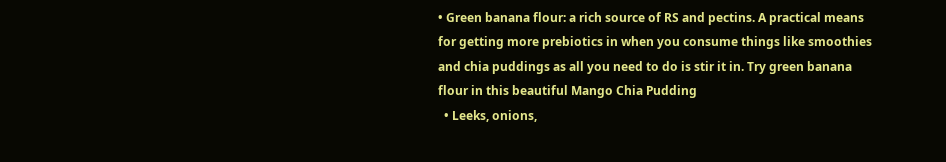• Green banana flour: a rich source of RS and pectins. A practical means for getting more prebiotics in when you consume things like smoothies and chia puddings as all you need to do is stir it in. Try green banana flour in this beautiful Mango Chia Pudding
  • Leeks, onions,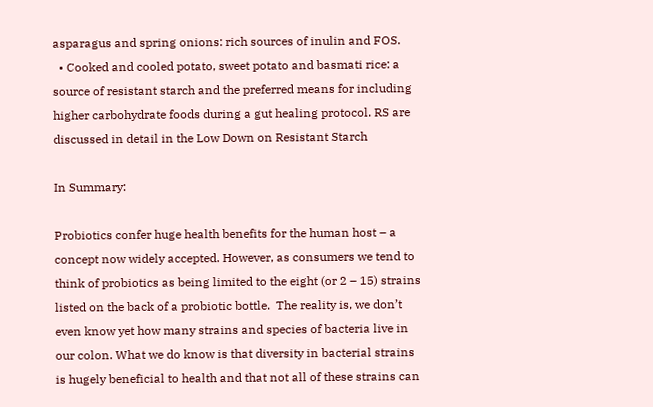asparagus and spring onions: rich sources of inulin and FOS.
  • Cooked and cooled potato, sweet potato and basmati rice: a source of resistant starch and the preferred means for including higher carbohydrate foods during a gut healing protocol. RS are discussed in detail in the Low Down on Resistant Starch

In Summary:

Probiotics confer huge health benefits for the human host – a concept now widely accepted. However, as consumers we tend to think of probiotics as being limited to the eight (or 2 – 15) strains listed on the back of a probiotic bottle.  The reality is, we don’t even know yet how many strains and species of bacteria live in our colon. What we do know is that diversity in bacterial strains is hugely beneficial to health and that not all of these strains can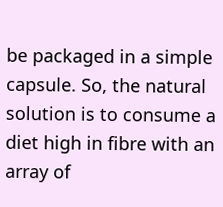be packaged in a simple capsule. So, the natural solution is to consume a diet high in fibre with an array of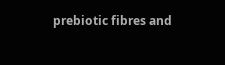prebiotic fibres and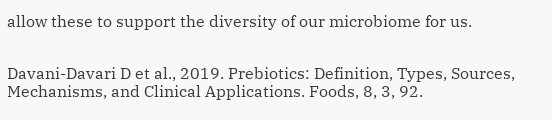allow these to support the diversity of our microbiome for us.


Davani-Davari D et al., 2019. Prebiotics: Definition, Types, Sources, Mechanisms, and Clinical Applications. Foods, 8, 3, 92.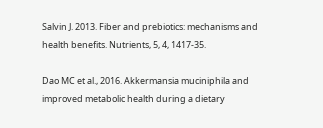Salvin J. 2013. Fiber and prebiotics: mechanisms and health benefits. Nutrients, 5, 4, 1417-35.

Dao MC et al., 2016. Akkermansia muciniphila and improved metabolic health during a dietary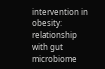intervention in obesity: relationship with gut microbiome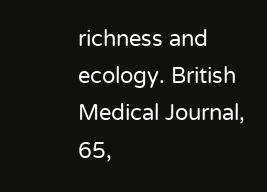richness and ecology. British Medical Journal, 65,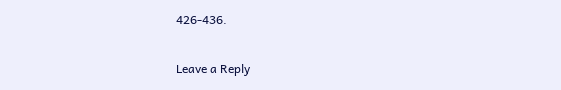426-436.

Leave a Reply